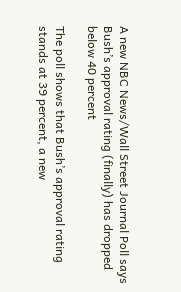A new NBC News/Wall Street Journal Poll says Bush’s approval rating (finally) has dropped below 40 percent

The poll shows that Bush’s approval rating stands at 39 percent, a new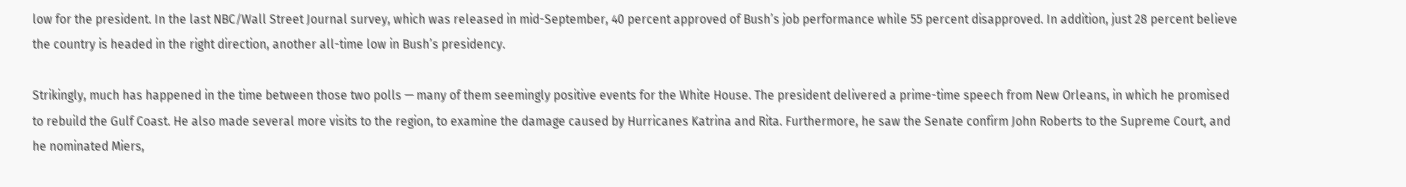low for the president. In the last NBC/Wall Street Journal survey, which was released in mid-September, 40 percent approved of Bush’s job performance while 55 percent disapproved. In addition, just 28 percent believe the country is headed in the right direction, another all-time low in Bush’s presidency.

Strikingly, much has happened in the time between those two polls — many of them seemingly positive events for the White House. The president delivered a prime-time speech from New Orleans, in which he promised to rebuild the Gulf Coast. He also made several more visits to the region, to examine the damage caused by Hurricanes Katrina and Rita. Furthermore, he saw the Senate confirm John Roberts to the Supreme Court, and he nominated Miers,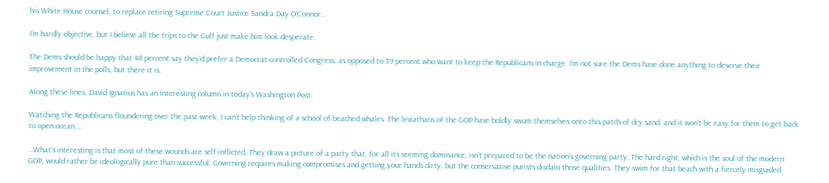his White House counsel, to replace retiring Supreme Court Justice Sandra Day O’Connor..

I’m hardly objective, but I believe all the trips to the Gulf just make him look desperate.

The Dems should be happy that 48 percent say they’d prefer a Democrat-controlled Congress, as opposed to 39 percent who want to keep the Republicans in charge. I’m not sure the Dems have done anything to deserve their improvement in the polls, but there it is.

Along these lines, David Ignatius has an interesting column in today’s Washington Post:

Watching the Republicans floundering over the past week, I can’t help thinking of a school of beached whales. The leviathans of the GOP have boldly swum themselves onto this patch of dry sand, and it won’t be easy for them to get back to open ocean….

…What’s interesting is that most of these wounds are self-inflicted. They draw a picture of a party that, for all its seeming dominance, isn’t prepared to be the nation’s governing party. The hard right, which is the soul of the modern GOP, would rather be ideologically pure than successful. Governing requires making compromises and getting your hands dirty, but the conservative purists disdain those qualities. They swim for that beach with a fiercely misguided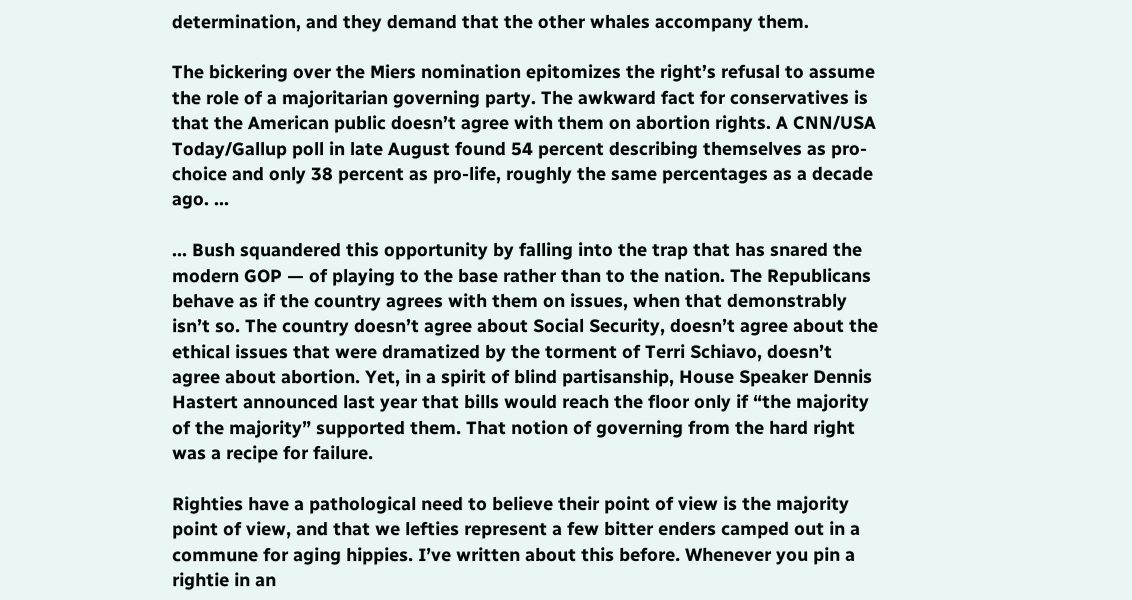determination, and they demand that the other whales accompany them.

The bickering over the Miers nomination epitomizes the right’s refusal to assume the role of a majoritarian governing party. The awkward fact for conservatives is that the American public doesn’t agree with them on abortion rights. A CNN/USA Today/Gallup poll in late August found 54 percent describing themselves as pro-choice and only 38 percent as pro-life, roughly the same percentages as a decade ago. …

… Bush squandered this opportunity by falling into the trap that has snared the modern GOP — of playing to the base rather than to the nation. The Republicans behave as if the country agrees with them on issues, when that demonstrably isn’t so. The country doesn’t agree about Social Security, doesn’t agree about the ethical issues that were dramatized by the torment of Terri Schiavo, doesn’t agree about abortion. Yet, in a spirit of blind partisanship, House Speaker Dennis Hastert announced last year that bills would reach the floor only if “the majority of the majority” supported them. That notion of governing from the hard right was a recipe for failure.

Righties have a pathological need to believe their point of view is the majority point of view, and that we lefties represent a few bitter enders camped out in a commune for aging hippies. I’ve written about this before. Whenever you pin a rightie in an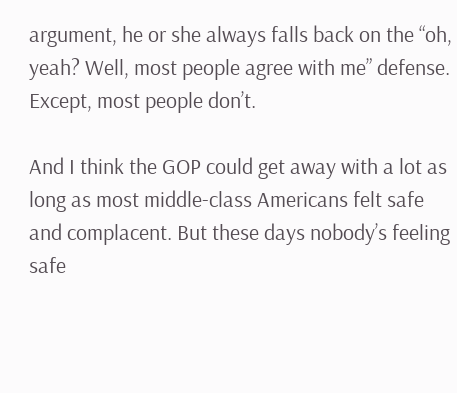argument, he or she always falls back on the “oh, yeah? Well, most people agree with me” defense. Except, most people don’t.

And I think the GOP could get away with a lot as long as most middle-class Americans felt safe and complacent. But these days nobody’s feeling safe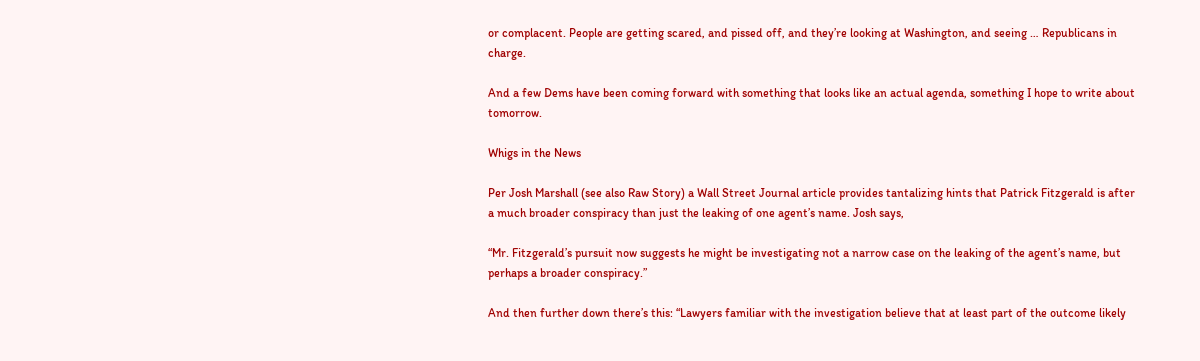or complacent. People are getting scared, and pissed off, and they’re looking at Washington, and seeing … Republicans in charge.

And a few Dems have been coming forward with something that looks like an actual agenda, something I hope to write about tomorrow.

Whigs in the News

Per Josh Marshall (see also Raw Story) a Wall Street Journal article provides tantalizing hints that Patrick Fitzgerald is after a much broader conspiracy than just the leaking of one agent’s name. Josh says,

“Mr. Fitzgerald’s pursuit now suggests he might be investigating not a narrow case on the leaking of the agent’s name, but perhaps a broader conspiracy.”

And then further down there’s this: “Lawyers familiar with the investigation believe that at least part of the outcome likely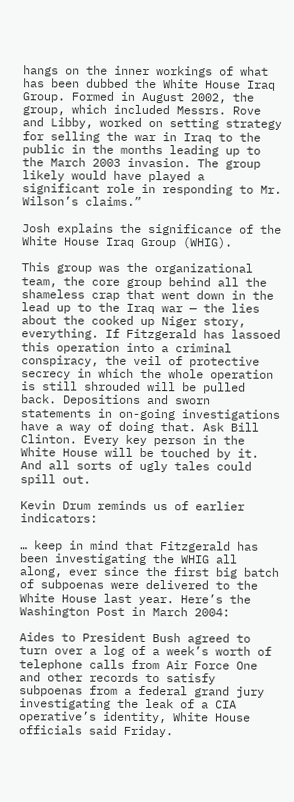hangs on the inner workings of what has been dubbed the White House Iraq Group. Formed in August 2002, the group, which included Messrs. Rove and Libby, worked on setting strategy for selling the war in Iraq to the public in the months leading up to the March 2003 invasion. The group likely would have played a significant role in responding to Mr. Wilson’s claims.”

Josh explains the significance of the White House Iraq Group (WHIG).

This group was the organizational team, the core group behind all the shameless crap that went down in the lead up to the Iraq war — the lies about the cooked up Niger story, everything. If Fitzgerald has lassoed this operation into a criminal conspiracy, the veil of protective secrecy in which the whole operation is still shrouded will be pulled back. Depositions and sworn statements in on-going investigations have a way of doing that. Ask Bill Clinton. Every key person in the White House will be touched by it. And all sorts of ugly tales could spill out.

Kevin Drum reminds us of earlier indicators:

… keep in mind that Fitzgerald has been investigating the WHIG all along, ever since the first big batch of subpoenas were delivered to the White House last year. Here’s the Washington Post in March 2004:

Aides to President Bush agreed to turn over a log of a week’s worth of telephone calls from Air Force One and other records to satisfy subpoenas from a federal grand jury investigating the leak of a CIA operative’s identity, White House officials said Friday.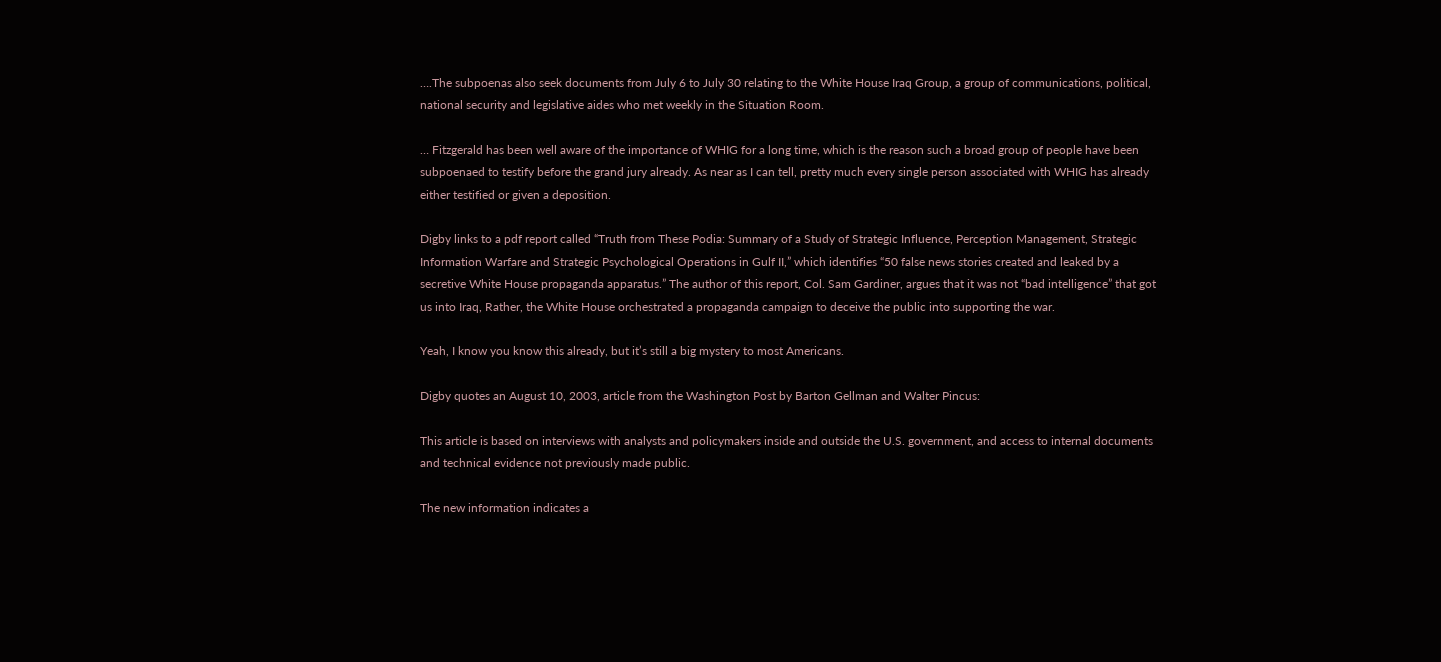….The subpoenas also seek documents from July 6 to July 30 relating to the White House Iraq Group, a group of communications, political, national security and legislative aides who met weekly in the Situation Room.

… Fitzgerald has been well aware of the importance of WHIG for a long time, which is the reason such a broad group of people have been subpoenaed to testify before the grand jury already. As near as I can tell, pretty much every single person associated with WHIG has already either testified or given a deposition.

Digby links to a pdf report called “Truth from These Podia: Summary of a Study of Strategic Influence, Perception Management, Strategic Information Warfare and Strategic Psychological Operations in Gulf II,” which identifies “50 false news stories created and leaked by a secretive White House propaganda apparatus.” The author of this report, Col. Sam Gardiner, argues that it was not “bad intelligence” that got us into Iraq, Rather, the White House orchestrated a propaganda campaign to deceive the public into supporting the war.

Yeah, I know you know this already, but it’s still a big mystery to most Americans.

Digby quotes an August 10, 2003, article from the Washington Post by Barton Gellman and Walter Pincus:

This article is based on interviews with analysts and policymakers inside and outside the U.S. government, and access to internal documents and technical evidence not previously made public.

The new information indicates a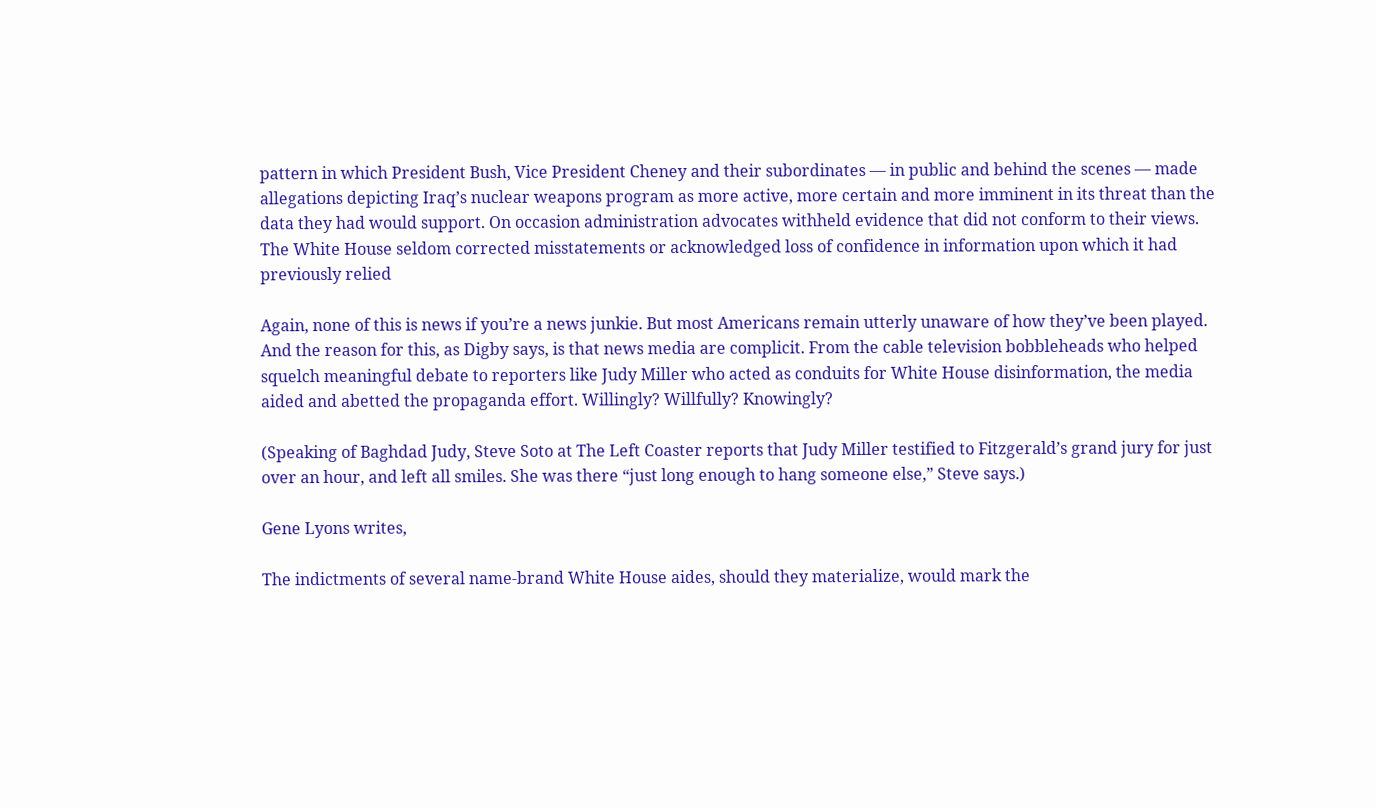pattern in which President Bush, Vice President Cheney and their subordinates — in public and behind the scenes — made allegations depicting Iraq’s nuclear weapons program as more active, more certain and more imminent in its threat than the data they had would support. On occasion administration advocates withheld evidence that did not conform to their views. The White House seldom corrected misstatements or acknowledged loss of confidence in information upon which it had previously relied

Again, none of this is news if you’re a news junkie. But most Americans remain utterly unaware of how they’ve been played. And the reason for this, as Digby says, is that news media are complicit. From the cable television bobbleheads who helped squelch meaningful debate to reporters like Judy Miller who acted as conduits for White House disinformation, the media aided and abetted the propaganda effort. Willingly? Willfully? Knowingly?

(Speaking of Baghdad Judy, Steve Soto at The Left Coaster reports that Judy Miller testified to Fitzgerald’s grand jury for just over an hour, and left all smiles. She was there “just long enough to hang someone else,” Steve says.)

Gene Lyons writes,

The indictments of several name-brand White House aides, should they materialize, would mark the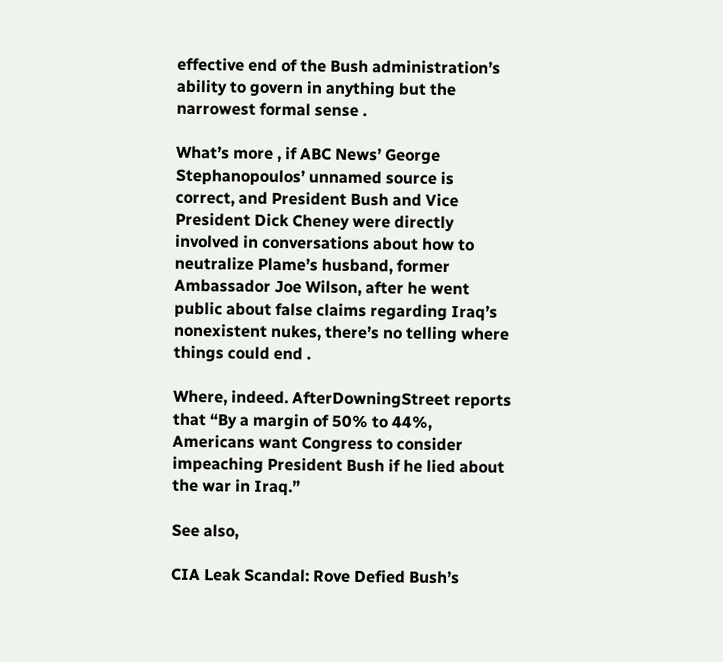effective end of the Bush administration’s ability to govern in anything but the narrowest formal sense .

What’s more , if ABC News’ George Stephanopoulos’ unnamed source is correct, and President Bush and Vice President Dick Cheney were directly involved in conversations about how to neutralize Plame’s husband, former Ambassador Joe Wilson, after he went public about false claims regarding Iraq’s nonexistent nukes, there’s no telling where things could end .

Where, indeed. AfterDowningStreet reports that “By a margin of 50% to 44%, Americans want Congress to consider impeaching President Bush if he lied about the war in Iraq.”

See also,

CIA Leak Scandal: Rove Defied Bush’s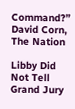Command?” David Corn, The Nation

Libby Did Not Tell Grand Jury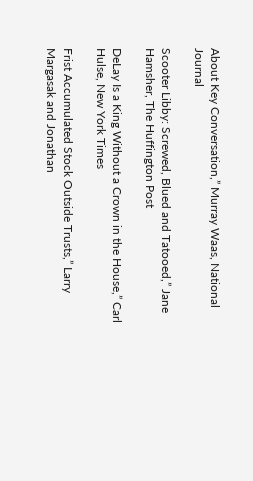About Key Conversation,” Murray Waas, National Journal

Scooter Libby: Screwed, Blued and Tatooed,” Jane Hamsher, The Huffington Post

DeLay Is a King Without a Crown in the House,” Carl Hulse, New York Times

Frist Accumulated Stock Outside Trusts,” Larry Margasak and Jonathan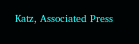Katz, Associated Press